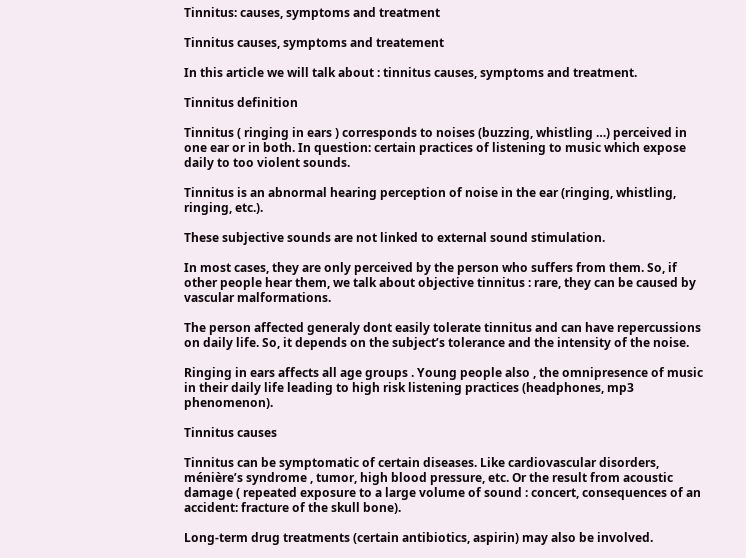Tinnitus: causes, symptoms and treatment

Tinnitus causes, symptoms and treatement

In this article we will talk about : tinnitus causes, symptoms and treatment.

Tinnitus definition

Tinnitus ( ringing in ears ) corresponds to noises (buzzing, whistling …) perceived in one ear or in both. In question: certain practices of listening to music which expose daily to too violent sounds.

Tinnitus is an abnormal hearing perception of noise in the ear (ringing, whistling, ringing, etc.).

These subjective sounds are not linked to external sound stimulation.

In most cases, they are only perceived by the person who suffers from them. So, if other people hear them, we talk about objective tinnitus : rare, they can be caused by vascular malformations.

The person affected generaly dont easily tolerate tinnitus and can have repercussions on daily life. So, it depends on the subject’s tolerance and the intensity of the noise.

Ringing in ears affects all age groups . Young people also , the omnipresence of music in their daily life leading to high risk listening practices (headphones, mp3 phenomenon).

Tinnitus causes

Tinnitus can be symptomatic of certain diseases. Like cardiovascular disorders, ménière’s syndrome , tumor, high blood pressure, etc. Or the result from acoustic damage ( repeated exposure to a large volume of sound : concert, consequences of an accident: fracture of the skull bone).

Long-term drug treatments (certain antibiotics, aspirin) may also be involved.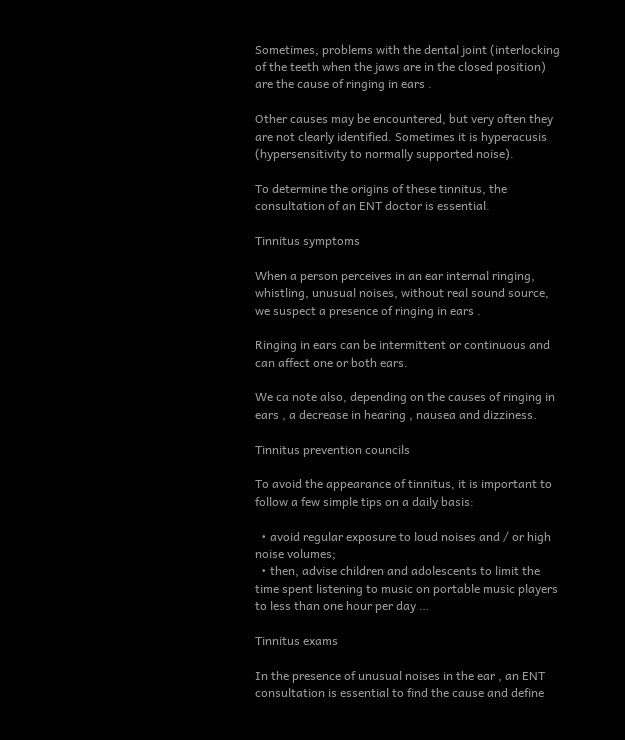Sometimes, problems with the dental joint (interlocking of the teeth when the jaws are in the closed position) are the cause of ringing in ears .

Other causes may be encountered, but very often they are not clearly identified. Sometimes it is hyperacusis (hypersensitivity to normally supported noise).

To determine the origins of these tinnitus, the consultation of an ENT doctor is essential.

Tinnitus symptoms

When a person perceives in an ear internal ringing, whistling, unusual noises, without real sound source, we suspect a presence of ringing in ears .

Ringing in ears can be intermittent or continuous and can affect one or both ears.

We ca note also, depending on the causes of ringing in ears , a decrease in hearing , nausea and dizziness.

Tinnitus prevention councils

To avoid the appearance of tinnitus, it is important to follow a few simple tips on a daily basis:

  • avoid regular exposure to loud noises and / or high noise volumes;
  • then, advise children and adolescents to limit the time spent listening to music on portable music players to less than one hour per day …

Tinnitus exams

In the presence of unusual noises in the ear , an ENT consultation is essential to find the cause and define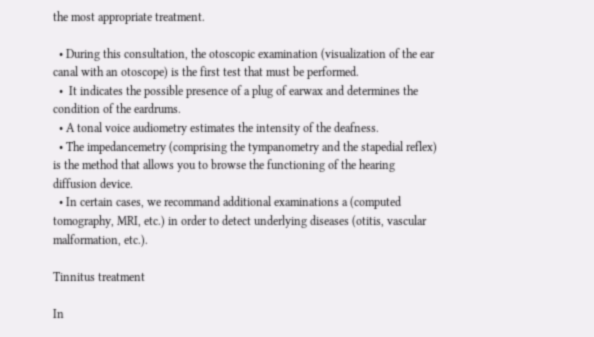the most appropriate treatment.

  • During this consultation, the otoscopic examination (visualization of the ear canal with an otoscope) is the first test that must be performed.
  •  It indicates the possible presence of a plug of earwax and determines the condition of the eardrums.
  • A tonal voice audiometry estimates the intensity of the deafness.
  • The impedancemetry (comprising the tympanometry and the stapedial reflex) is the method that allows you to browse the functioning of the hearing diffusion device.
  • In certain cases, we recommand additional examinations a (computed tomography, MRI, etc.) in order to detect underlying diseases (otitis, vascular malformation, etc.).

Tinnitus treatment

In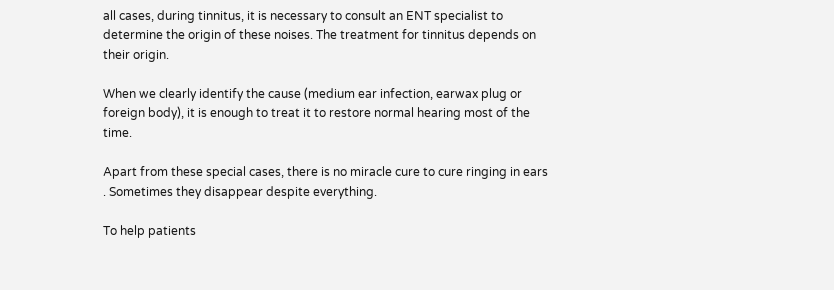all cases, during tinnitus, it is necessary to consult an ENT specialist to determine the origin of these noises. The treatment for tinnitus depends on their origin.

When we clearly identify the cause (medium ear infection, earwax plug or foreign body), it is enough to treat it to restore normal hearing most of the time.

Apart from these special cases, there is no miracle cure to cure ringing in ears . Sometimes they disappear despite everything.

To help patients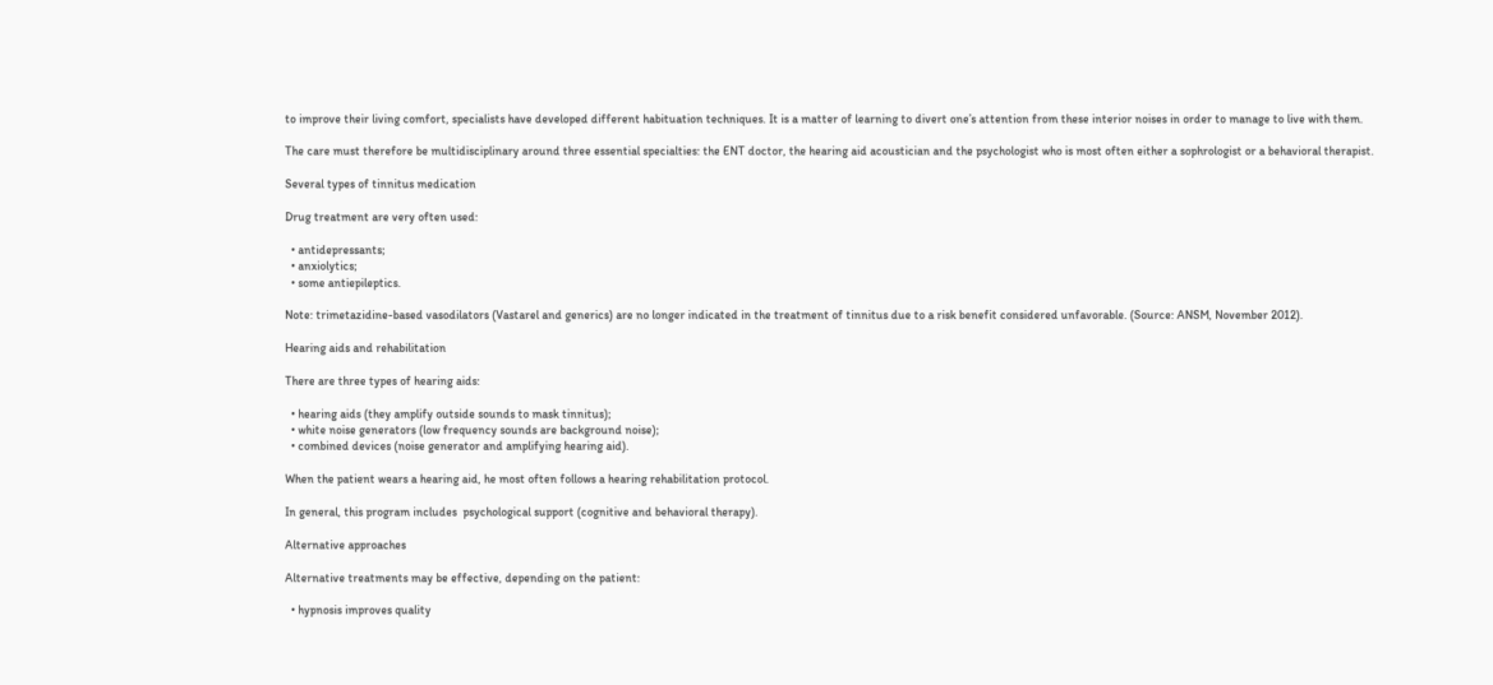to improve their living comfort, specialists have developed different habituation techniques. It is a matter of learning to divert one’s attention from these interior noises in order to manage to live with them.

The care must therefore be multidisciplinary around three essential specialties: the ENT doctor, the hearing aid acoustician and the psychologist who is most often either a sophrologist or a behavioral therapist.

Several types of tinnitus medication

Drug treatment are very often used:

  • antidepressants;
  • anxiolytics;
  • some antiepileptics.

Note: trimetazidine-based vasodilators (Vastarel and generics) are no longer indicated in the treatment of tinnitus due to a risk benefit considered unfavorable. (Source: ANSM, November 2012).

Hearing aids and rehabilitation

There are three types of hearing aids:

  • hearing aids (they amplify outside sounds to mask tinnitus);
  • white noise generators (low frequency sounds are background noise);
  • combined devices (noise generator and amplifying hearing aid).

When the patient wears a hearing aid, he most often follows a hearing rehabilitation protocol.

In general, this program includes  psychological support (cognitive and behavioral therapy).

Alternative approaches

Alternative treatments may be effective, depending on the patient:

  • hypnosis improves quality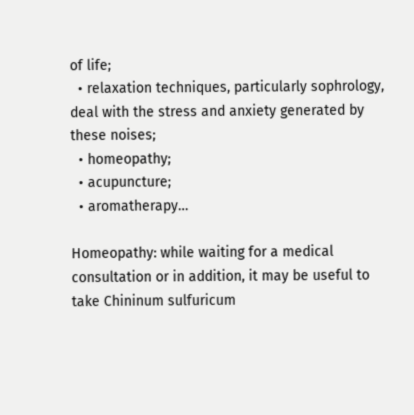of life;
  • relaxation techniques, particularly sophrology, deal with the stress and anxiety generated by these noises;
  • homeopathy;
  • acupuncture;
  • aromatherapy…

Homeopathy: while waiting for a medical consultation or in addition, it may be useful to take Chininum sulfuricum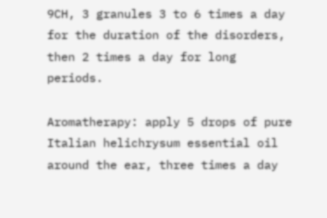9CH, 3 granules 3 to 6 times a day for the duration of the disorders, then 2 times a day for long periods.

Aromatherapy: apply 5 drops of pure Italian helichrysum essential oil around the ear, three times a day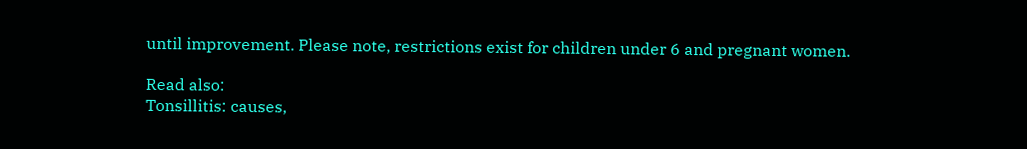until improvement. Please note, restrictions exist for children under 6 and pregnant women.

Read also:
Tonsillitis: causes,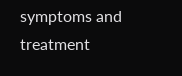symptoms and treatment